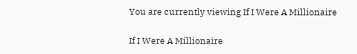You are currently viewing If I Were A Millionaire

If I Were A Millionaire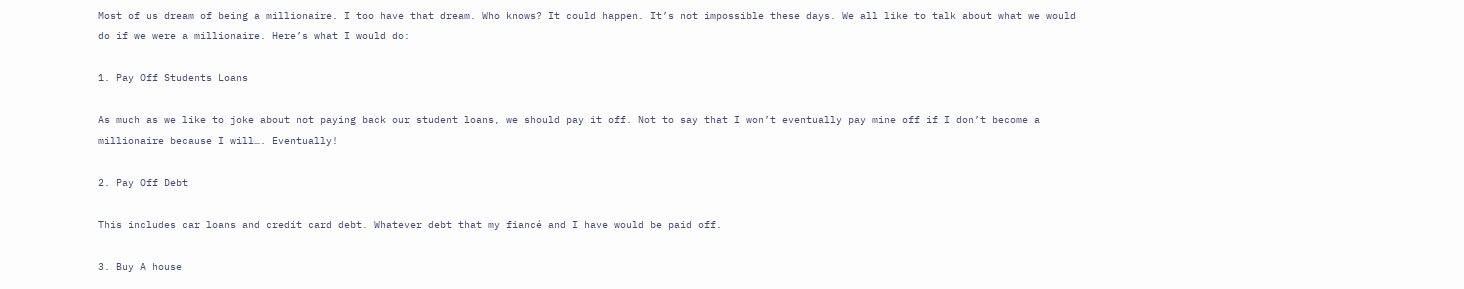Most of us dream of being a millionaire. I too have that dream. Who knows? It could happen. It’s not impossible these days. We all like to talk about what we would do if we were a millionaire. Here’s what I would do:

1. Pay Off Students Loans

As much as we like to joke about not paying back our student loans, we should pay it off. Not to say that I won’t eventually pay mine off if I don’t become a millionaire because I will…. Eventually!

2. Pay Off Debt

This includes car loans and credit card debt. Whatever debt that my fiancé and I have would be paid off.

3. Buy A house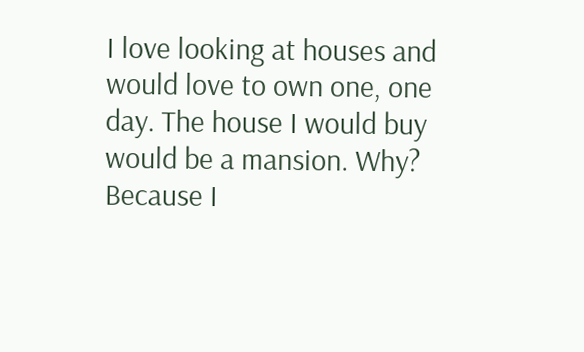I love looking at houses and would love to own one, one day. The house I would buy would be a mansion. Why? Because I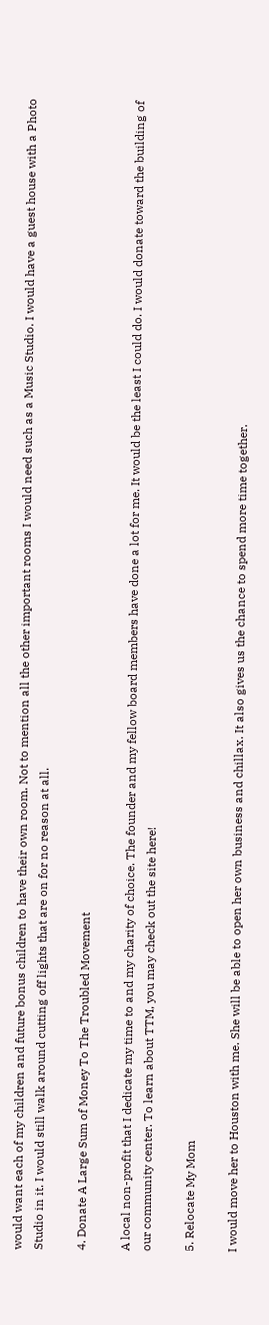would want each of my children and future bonus children to have their own room. Not to mention all the other important rooms I would need such as a Music Studio. I would have a guest house with a Photo Studio in it. I would still walk around cutting off lights that are on for no reason at all.

4. Donate A Large Sum of Money To The Troubled Movement

A local non-profit that I dedicate my time to and my charity of choice. The founder and my fellow board members have done a lot for me. It would be the least I could do. I would donate toward the building of our community center. To learn about TTM, you may check out the site here!

5. Relocate My Mom

I would move her to Houston with me. She will be able to open her own business and chillax. It also gives us the chance to spend more time together.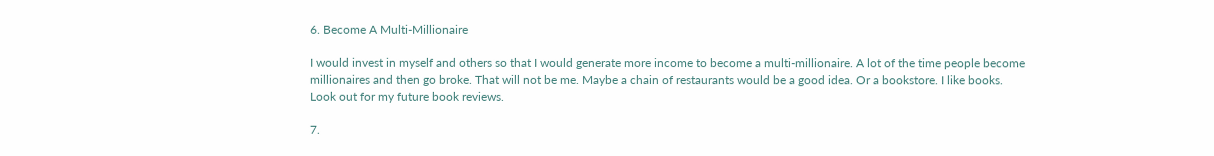6. Become A Multi-Millionaire

I would invest in myself and others so that I would generate more income to become a multi-millionaire. A lot of the time people become millionaires and then go broke. That will not be me. Maybe a chain of restaurants would be a good idea. Or a bookstore. I like books. Look out for my future book reviews.

7.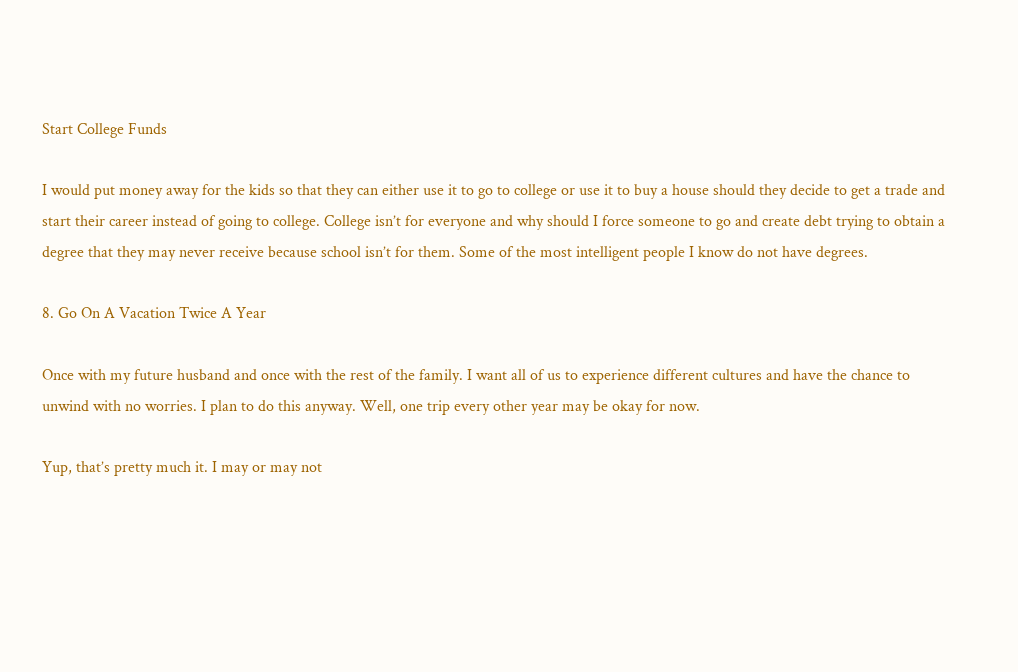Start College Funds

I would put money away for the kids so that they can either use it to go to college or use it to buy a house should they decide to get a trade and start their career instead of going to college. College isn’t for everyone and why should I force someone to go and create debt trying to obtain a degree that they may never receive because school isn’t for them. Some of the most intelligent people I know do not have degrees.

8. Go On A Vacation Twice A Year

Once with my future husband and once with the rest of the family. I want all of us to experience different cultures and have the chance to unwind with no worries. I plan to do this anyway. Well, one trip every other year may be okay for now.

Yup, that’s pretty much it. I may or may not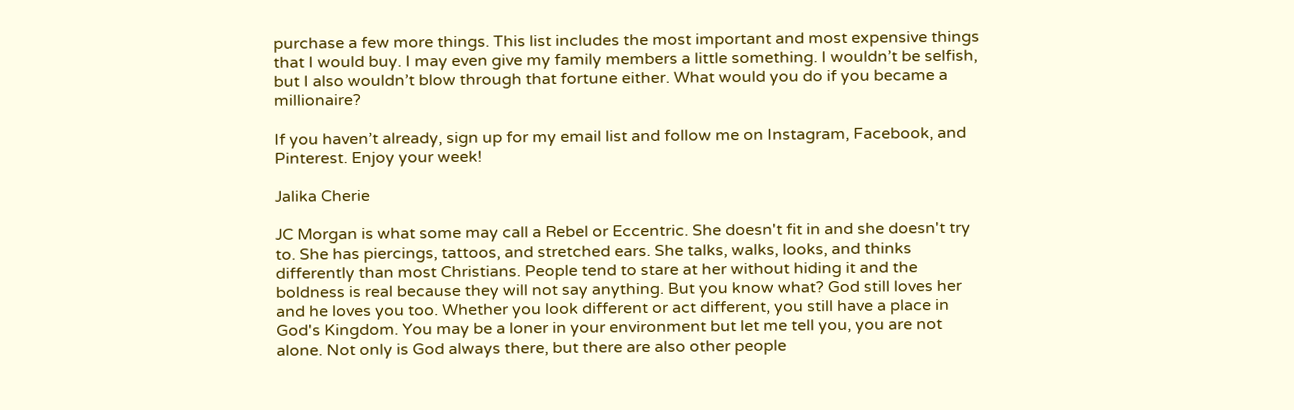purchase a few more things. This list includes the most important and most expensive things that I would buy. I may even give my family members a little something. I wouldn’t be selfish, but I also wouldn’t blow through that fortune either. What would you do if you became a millionaire?

If you haven’t already, sign up for my email list and follow me on Instagram, Facebook, and Pinterest. Enjoy your week!

Jalika Cherie

JC Morgan is what some may call a Rebel or Eccentric. She doesn't fit in and she doesn't try to. She has piercings, tattoos, and stretched ears. She talks, walks, looks, and thinks differently than most Christians. People tend to stare at her without hiding it and the boldness is real because they will not say anything. But you know what? God still loves her and he loves you too. Whether you look different or act different, you still have a place in God's Kingdom. You may be a loner in your environment but let me tell you, you are not alone. Not only is God always there, but there are also other people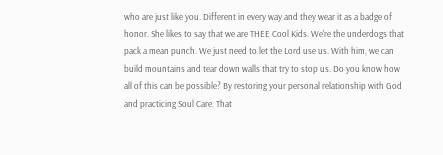who are just like you. Different in every way and they wear it as a badge of honor. She likes to say that we are THEE Cool Kids. We're the underdogs that pack a mean punch. We just need to let the Lord use us. With him, we can build mountains and tear down walls that try to stop us. Do you know how all of this can be possible? By restoring your personal relationship with God and practicing Soul Care. That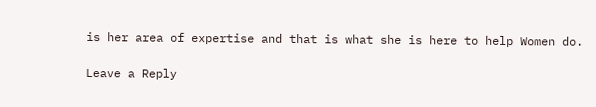is her area of expertise and that is what she is here to help Women do.

Leave a Reply